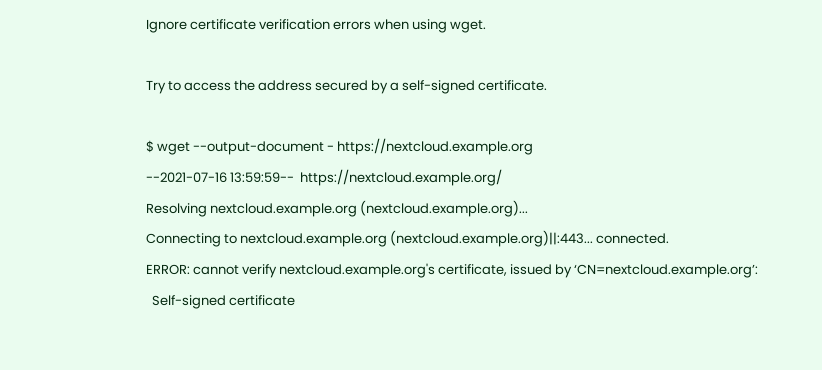Ignore certificate verification errors when using wget.

Try to access the address secured by a self-signed certificate.

$ wget --output-document - https://nextcloud.example.org
--2021-07-16 13:59:59--  https://nextcloud.example.org/
Resolving nextcloud.example.org (nextcloud.example.org)...
Connecting to nextcloud.example.org (nextcloud.example.org)||:443... connected.
ERROR: cannot verify nextcloud.example.org's certificate, issued by ‘CN=nextcloud.example.org’:
  Self-signed certificate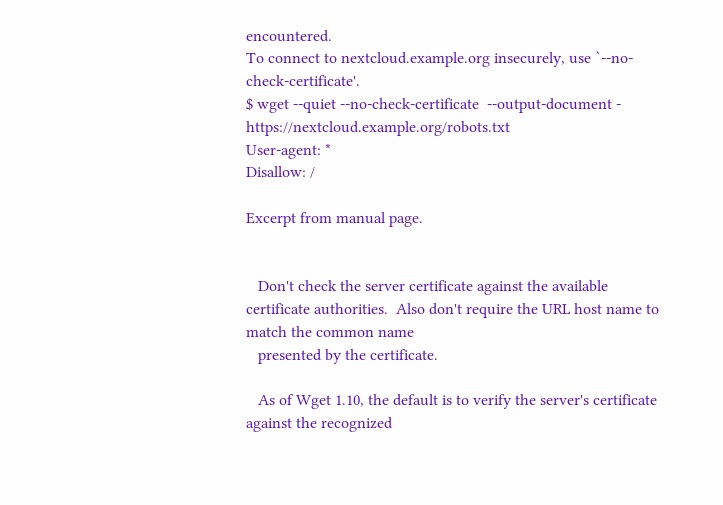encountered.
To connect to nextcloud.example.org insecurely, use `--no-check-certificate'.
$ wget --quiet --no-check-certificate  --output-document - https://nextcloud.example.org/robots.txt
User-agent: *
Disallow: /

Excerpt from manual page.


   Don't check the server certificate against the available certificate authorities.  Also don't require the URL host name to match the common name
   presented by the certificate.

   As of Wget 1.10, the default is to verify the server's certificate against the recognized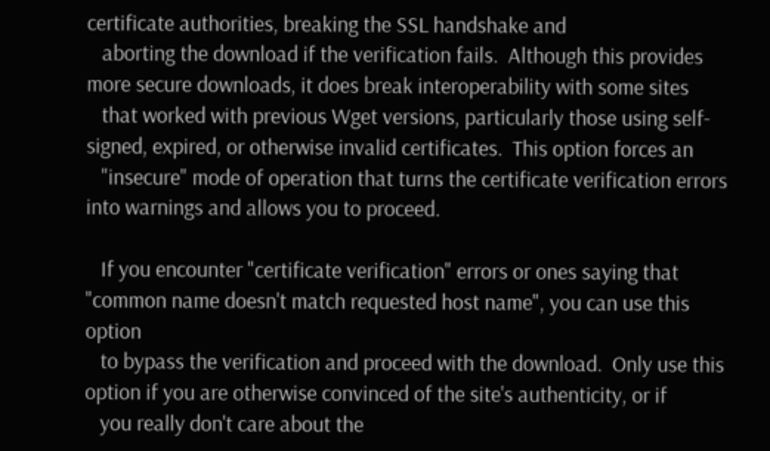certificate authorities, breaking the SSL handshake and
   aborting the download if the verification fails.  Although this provides more secure downloads, it does break interoperability with some sites
   that worked with previous Wget versions, particularly those using self-signed, expired, or otherwise invalid certificates.  This option forces an
   "insecure" mode of operation that turns the certificate verification errors into warnings and allows you to proceed.

   If you encounter "certificate verification" errors or ones saying that "common name doesn't match requested host name", you can use this option
   to bypass the verification and proceed with the download.  Only use this option if you are otherwise convinced of the site's authenticity, or if
   you really don't care about the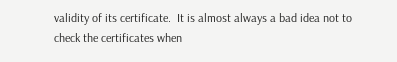validity of its certificate.  It is almost always a bad idea not to check the certificates when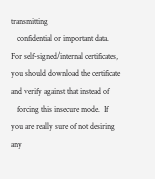transmitting
   confidential or important data.  For self-signed/internal certificates, you should download the certificate and verify against that instead of
   forcing this insecure mode.  If you are really sure of not desiring any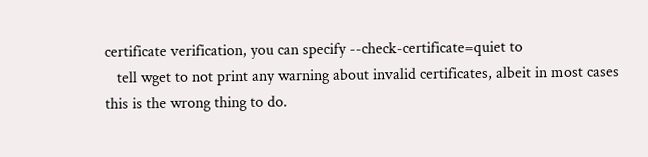certificate verification, you can specify --check-certificate=quiet to
   tell wget to not print any warning about invalid certificates, albeit in most cases this is the wrong thing to do.